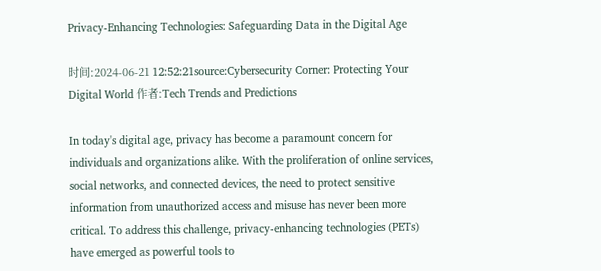Privacy-Enhancing Technologies: Safeguarding Data in the Digital Age

时间:2024-06-21 12:52:21source:Cybersecurity Corner: Protecting Your Digital World 作者:Tech Trends and Predictions

In today's digital age, privacy has become a paramount concern for individuals and organizations alike. With the proliferation of online services, social networks, and connected devices, the need to protect sensitive information from unauthorized access and misuse has never been more critical. To address this challenge, privacy-enhancing technologies (PETs) have emerged as powerful tools to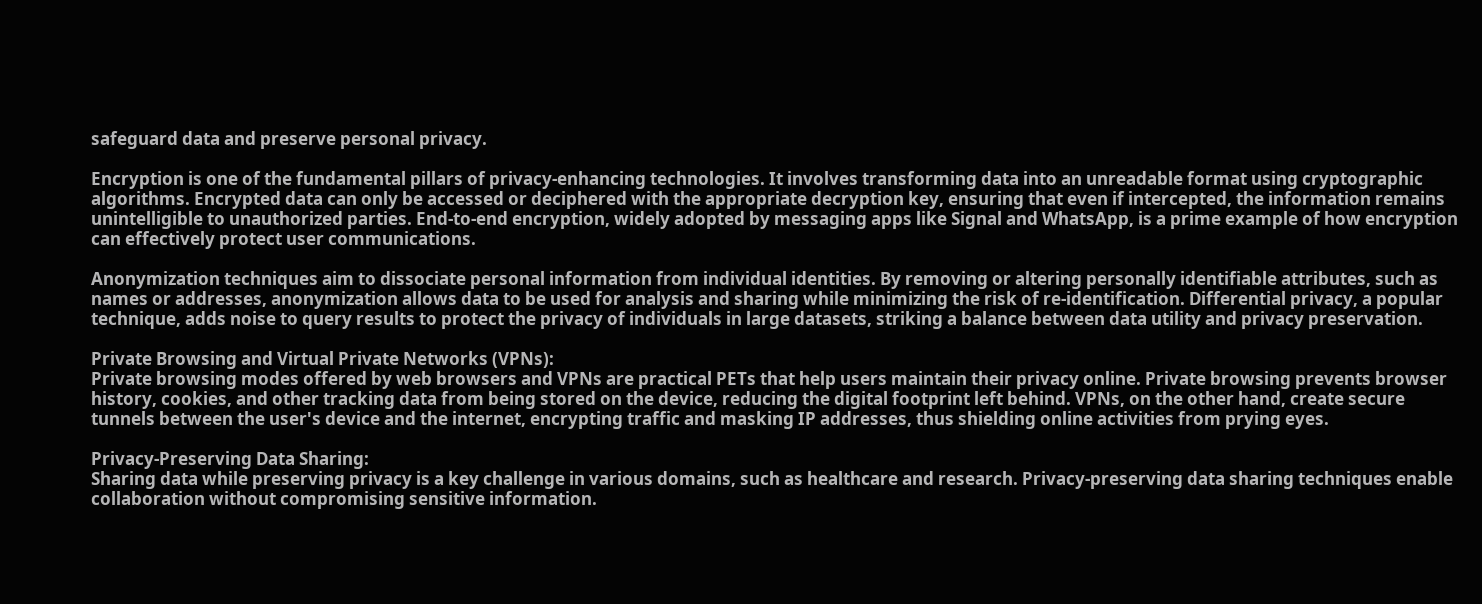safeguard data and preserve personal privacy.

Encryption is one of the fundamental pillars of privacy-enhancing technologies. It involves transforming data into an unreadable format using cryptographic algorithms. Encrypted data can only be accessed or deciphered with the appropriate decryption key, ensuring that even if intercepted, the information remains unintelligible to unauthorized parties. End-to-end encryption, widely adopted by messaging apps like Signal and WhatsApp, is a prime example of how encryption can effectively protect user communications.

Anonymization techniques aim to dissociate personal information from individual identities. By removing or altering personally identifiable attributes, such as names or addresses, anonymization allows data to be used for analysis and sharing while minimizing the risk of re-identification. Differential privacy, a popular technique, adds noise to query results to protect the privacy of individuals in large datasets, striking a balance between data utility and privacy preservation.

Private Browsing and Virtual Private Networks (VPNs):
Private browsing modes offered by web browsers and VPNs are practical PETs that help users maintain their privacy online. Private browsing prevents browser history, cookies, and other tracking data from being stored on the device, reducing the digital footprint left behind. VPNs, on the other hand, create secure tunnels between the user's device and the internet, encrypting traffic and masking IP addresses, thus shielding online activities from prying eyes.

Privacy-Preserving Data Sharing:
Sharing data while preserving privacy is a key challenge in various domains, such as healthcare and research. Privacy-preserving data sharing techniques enable collaboration without compromising sensitive information.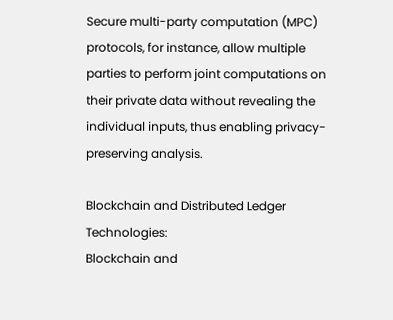Secure multi-party computation (MPC) protocols, for instance, allow multiple parties to perform joint computations on their private data without revealing the individual inputs, thus enabling privacy-preserving analysis.

Blockchain and Distributed Ledger Technologies:
Blockchain and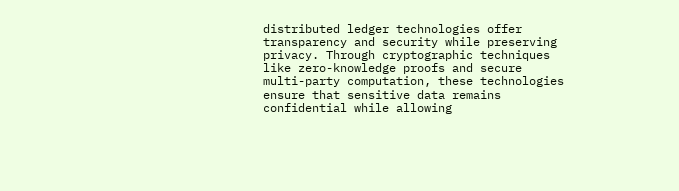distributed ledger technologies offer transparency and security while preserving privacy. Through cryptographic techniques like zero-knowledge proofs and secure multi-party computation, these technologies ensure that sensitive data remains confidential while allowing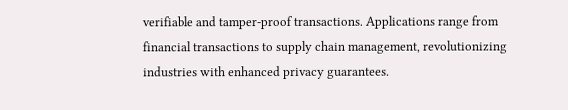verifiable and tamper-proof transactions. Applications range from financial transactions to supply chain management, revolutionizing industries with enhanced privacy guarantees.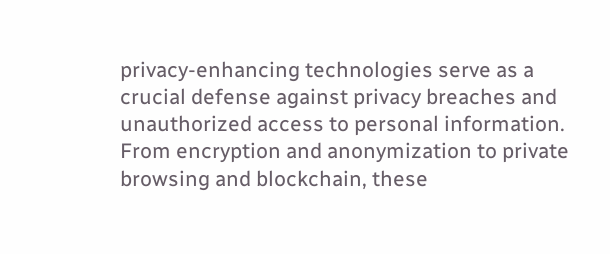privacy-enhancing technologies serve as a crucial defense against privacy breaches and unauthorized access to personal information. From encryption and anonymization to private browsing and blockchain, these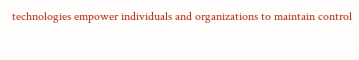technologies empower individuals and organizations to maintain control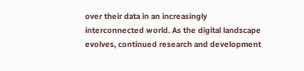over their data in an increasingly interconnected world. As the digital landscape evolves, continued research and development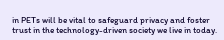in PETs will be vital to safeguard privacy and foster trust in the technology-driven society we live in today.